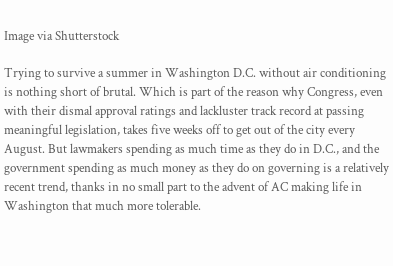Image via Shutterstock

Trying to survive a summer in Washington D.C. without air conditioning is nothing short of brutal. Which is part of the reason why Congress, even with their dismal approval ratings and lackluster track record at passing meaningful legislation, takes five weeks off to get out of the city every August. But lawmakers spending as much time as they do in D.C., and the government spending as much money as they do on governing is a relatively recent trend, thanks in no small part to the advent of AC making life in Washington that much more tolerable.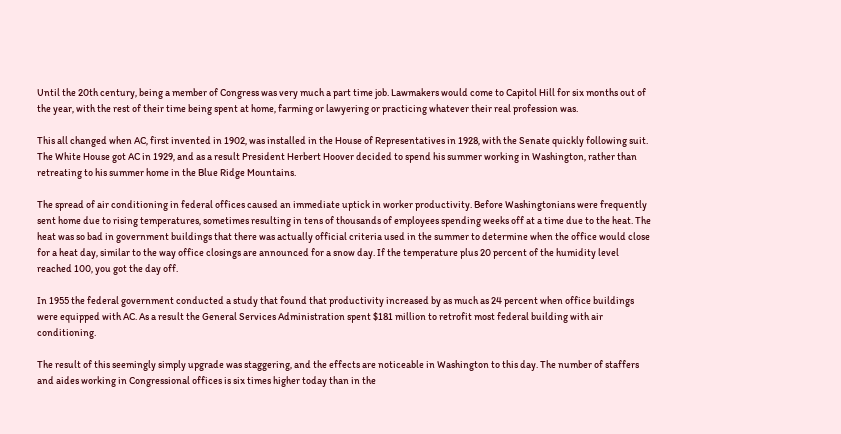Until the 20th century, being a member of Congress was very much a part time job. Lawmakers would come to Capitol Hill for six months out of the year, with the rest of their time being spent at home, farming or lawyering or practicing whatever their real profession was.

This all changed when AC, first invented in 1902, was installed in the House of Representatives in 1928, with the Senate quickly following suit. The White House got AC in 1929, and as a result President Herbert Hoover decided to spend his summer working in Washington, rather than retreating to his summer home in the Blue Ridge Mountains.

The spread of air conditioning in federal offices caused an immediate uptick in worker productivity. Before Washingtonians were frequently sent home due to rising temperatures, sometimes resulting in tens of thousands of employees spending weeks off at a time due to the heat. The heat was so bad in government buildings that there was actually official criteria used in the summer to determine when the office would close for a heat day, similar to the way office closings are announced for a snow day. If the temperature plus 20 percent of the humidity level reached 100, you got the day off.

In 1955 the federal government conducted a study that found that productivity increased by as much as 24 percent when office buildings were equipped with AC. As a result the General Services Administration spent $181 million to retrofit most federal building with air conditioning.

The result of this seemingly simply upgrade was staggering, and the effects are noticeable in Washington to this day. The number of staffers and aides working in Congressional offices is six times higher today than in the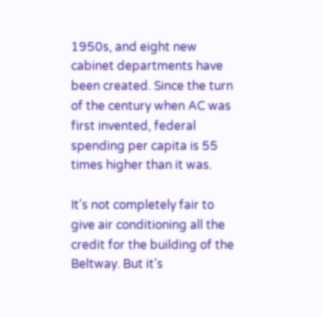1950s, and eight new cabinet departments have been created. Since the turn of the century when AC was first invented, federal spending per capita is 55 times higher than it was.

It’s not completely fair to give air conditioning all the credit for the building of the Beltway. But it’s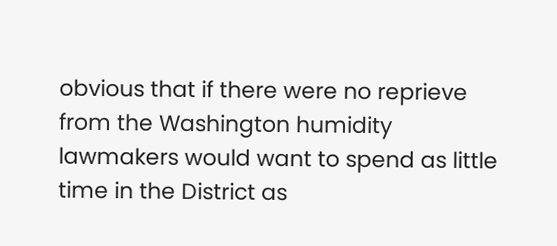obvious that if there were no reprieve from the Washington humidity lawmakers would want to spend as little time in the District as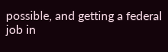possible, and getting a federal job in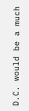D.C. would be a much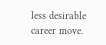less desirable career move.